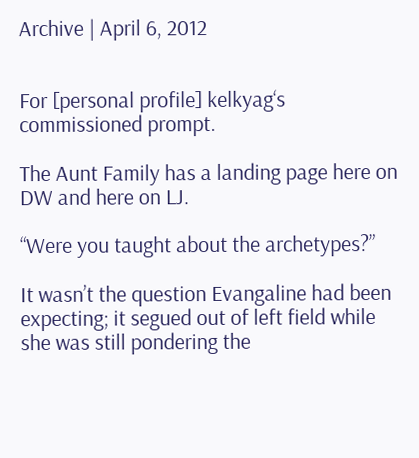Archive | April 6, 2012


For [personal profile] kelkyag‘s commissioned prompt.

The Aunt Family has a landing page here on DW and here on LJ.

“Were you taught about the archetypes?”

It wasn’t the question Evangaline had been expecting; it segued out of left field while she was still pondering the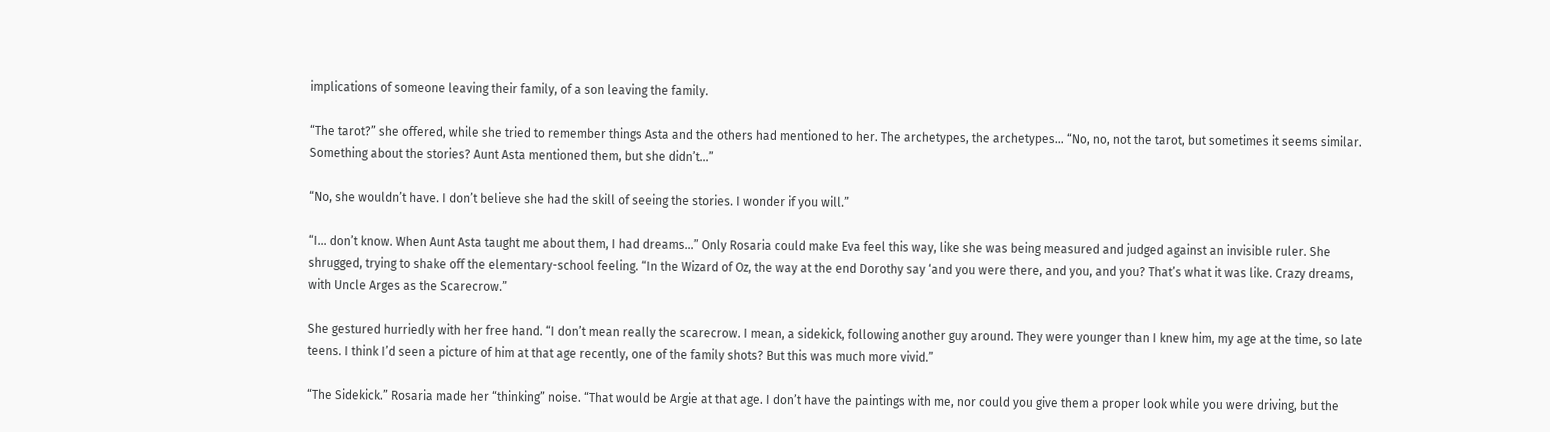implications of someone leaving their family, of a son leaving the family.

“The tarot?” she offered, while she tried to remember things Asta and the others had mentioned to her. The archetypes, the archetypes… “No, no, not the tarot, but sometimes it seems similar. Something about the stories? Aunt Asta mentioned them, but she didn’t…”

“No, she wouldn’t have. I don’t believe she had the skill of seeing the stories. I wonder if you will.”

“I… don’t know. When Aunt Asta taught me about them, I had dreams…” Only Rosaria could make Eva feel this way, like she was being measured and judged against an invisible ruler. She shrugged, trying to shake off the elementary-school feeling. “In the Wizard of Oz, the way at the end Dorothy say ‘and you were there, and you, and you? That’s what it was like. Crazy dreams, with Uncle Arges as the Scarecrow.”

She gestured hurriedly with her free hand. “I don’t mean really the scarecrow. I mean, a sidekick, following another guy around. They were younger than I knew him, my age at the time, so late teens. I think I’d seen a picture of him at that age recently, one of the family shots? But this was much more vivid.”

“The Sidekick.” Rosaria made her “thinking” noise. “That would be Argie at that age. I don’t have the paintings with me, nor could you give them a proper look while you were driving, but the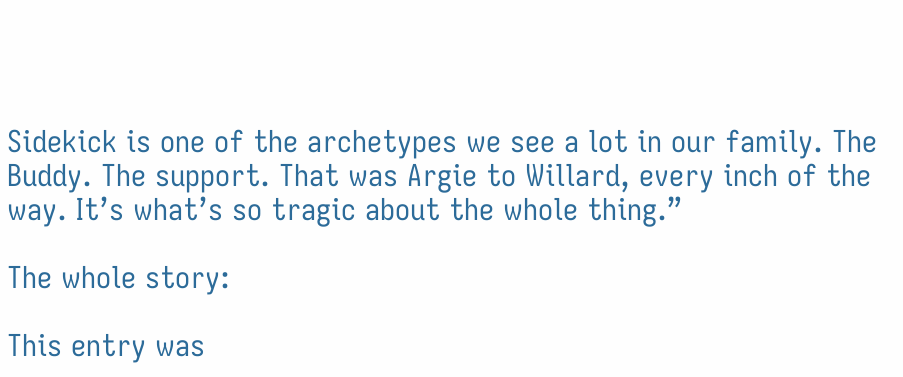Sidekick is one of the archetypes we see a lot in our family. The Buddy. The support. That was Argie to Willard, every inch of the way. It’s what’s so tragic about the whole thing.”

The whole story:

This entry was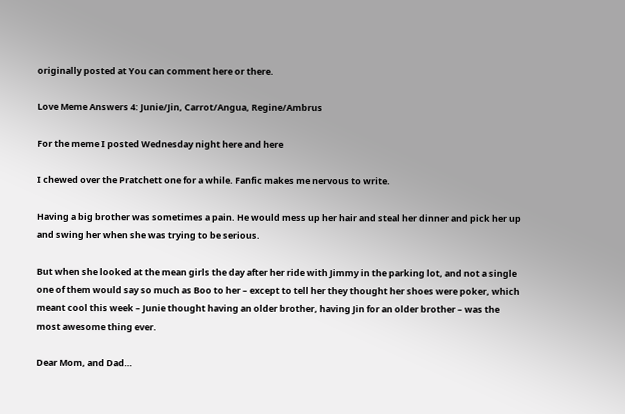originally posted at You can comment here or there.

Love Meme Answers 4: Junie/Jin, Carrot/Angua, Regine/Ambrus

For the meme I posted Wednesday night here and here

I chewed over the Pratchett one for a while. Fanfic makes me nervous to write.

Having a big brother was sometimes a pain. He would mess up her hair and steal her dinner and pick her up and swing her when she was trying to be serious.

But when she looked at the mean girls the day after her ride with Jimmy in the parking lot, and not a single one of them would say so much as Boo to her – except to tell her they thought her shoes were poker, which meant cool this week – Junie thought having an older brother, having Jin for an older brother – was the most awesome thing ever.

Dear Mom, and Dad…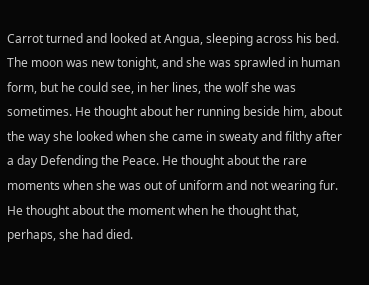Carrot turned and looked at Angua, sleeping across his bed. The moon was new tonight, and she was sprawled in human form, but he could see, in her lines, the wolf she was sometimes. He thought about her running beside him, about the way she looked when she came in sweaty and filthy after a day Defending the Peace. He thought about the rare moments when she was out of uniform and not wearing fur. He thought about the moment when he thought that, perhaps, she had died.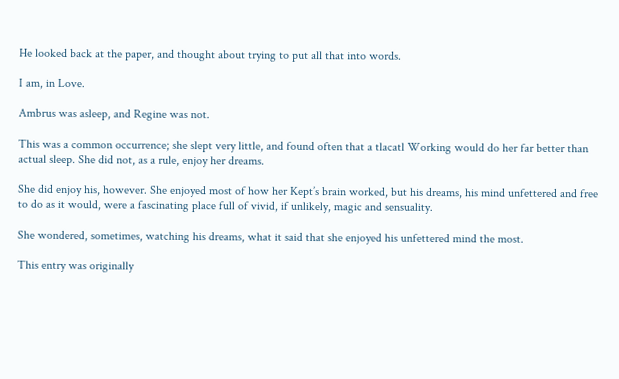He looked back at the paper, and thought about trying to put all that into words.

I am, in Love.

Ambrus was asleep, and Regine was not.

This was a common occurrence; she slept very little, and found often that a tlacatl Working would do her far better than actual sleep. She did not, as a rule, enjoy her dreams.

She did enjoy his, however. She enjoyed most of how her Kept’s brain worked, but his dreams, his mind unfettered and free to do as it would, were a fascinating place full of vivid, if unlikely, magic and sensuality.

She wondered, sometimes, watching his dreams, what it said that she enjoyed his unfettered mind the most.

This entry was originally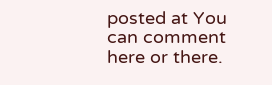posted at You can comment here or there.